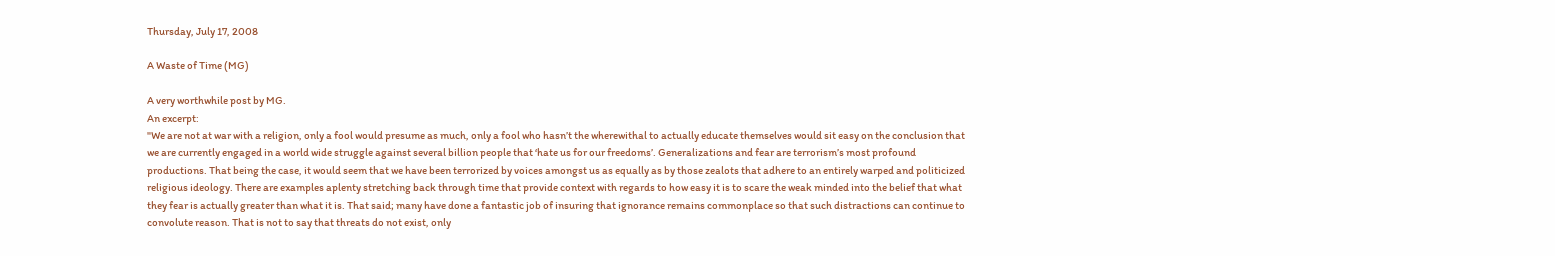Thursday, July 17, 2008

A Waste of Time (MG)

A very worthwhile post by MG.
An excerpt:
"We are not at war with a religion, only a fool would presume as much, only a fool who hasn’t the wherewithal to actually educate themselves would sit easy on the conclusion that we are currently engaged in a world wide struggle against several billion people that ‘hate us for our freedoms’. Generalizations and fear are terrorism’s most profound productions. That being the case, it would seem that we have been terrorized by voices amongst us as equally as by those zealots that adhere to an entirely warped and politicized religious ideology. There are examples aplenty stretching back through time that provide context with regards to how easy it is to scare the weak minded into the belief that what they fear is actually greater than what it is. That said; many have done a fantastic job of insuring that ignorance remains commonplace so that such distractions can continue to convolute reason. That is not to say that threats do not exist, only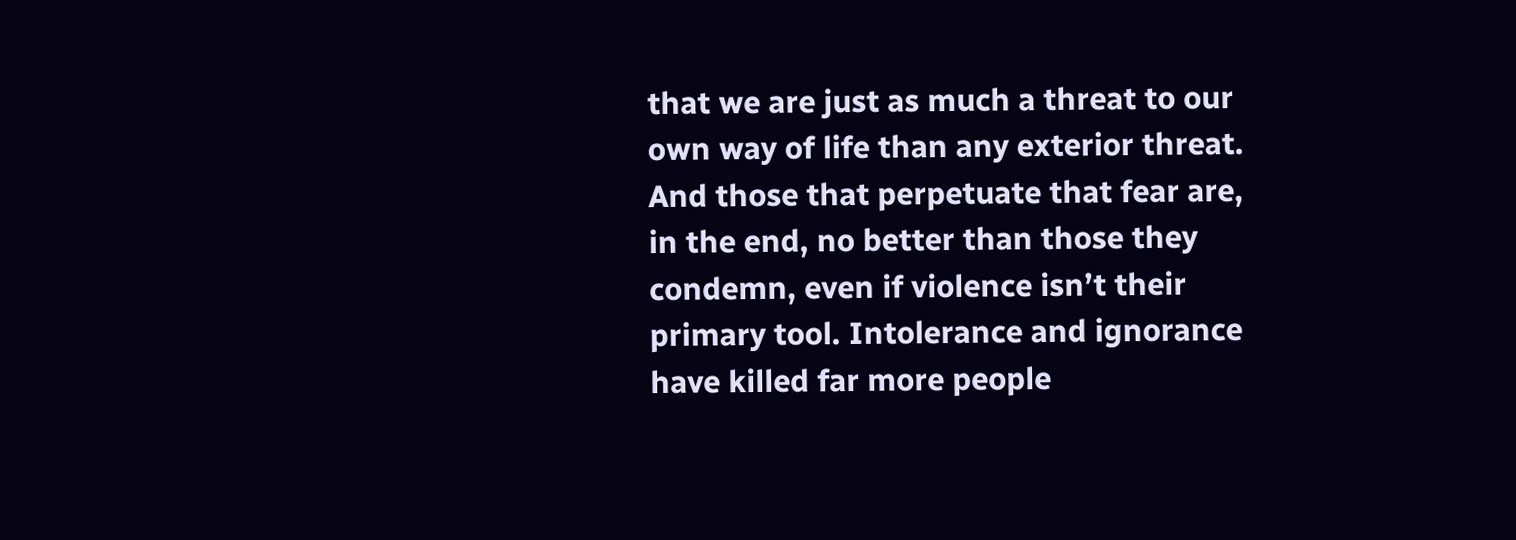that we are just as much a threat to our own way of life than any exterior threat. And those that perpetuate that fear are, in the end, no better than those they condemn, even if violence isn’t their primary tool. Intolerance and ignorance have killed far more people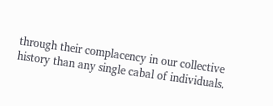through their complacency in our collective history than any single cabal of individuals.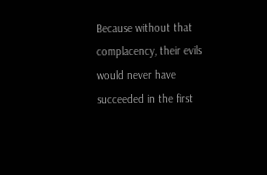Because without that complacency, their evils would never have succeeded in the first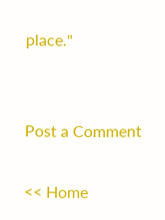place."


Post a Comment

<< Home